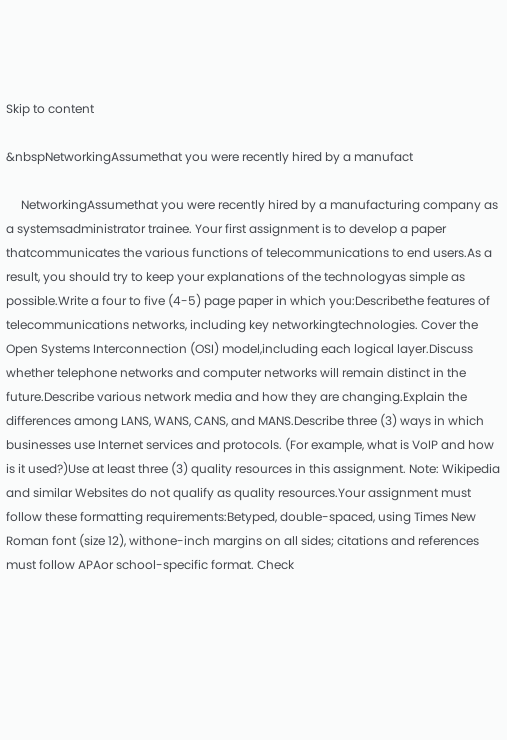Skip to content

&nbspNetworkingAssumethat you were recently hired by a manufact

     NetworkingAssumethat you were recently hired by a manufacturing company as a systemsadministrator trainee. Your first assignment is to develop a paper thatcommunicates the various functions of telecommunications to end users.As a result, you should try to keep your explanations of the technologyas simple as possible.Write a four to five (4-5) page paper in which you:Describethe features of telecommunications networks, including key networkingtechnologies. Cover the Open Systems Interconnection (OSI) model,including each logical layer.Discuss whether telephone networks and computer networks will remain distinct in the future.Describe various network media and how they are changing.Explain the differences among LANS, WANS, CANS, and MANS.Describe three (3) ways in which businesses use Internet services and protocols. (For example, what is VoIP and how is it used?)Use at least three (3) quality resources in this assignment. Note: Wikipedia and similar Websites do not qualify as quality resources.Your assignment must follow these formatting requirements:Betyped, double-spaced, using Times New Roman font (size 12), withone-inch margins on all sides; citations and references must follow APAor school-specific format. Check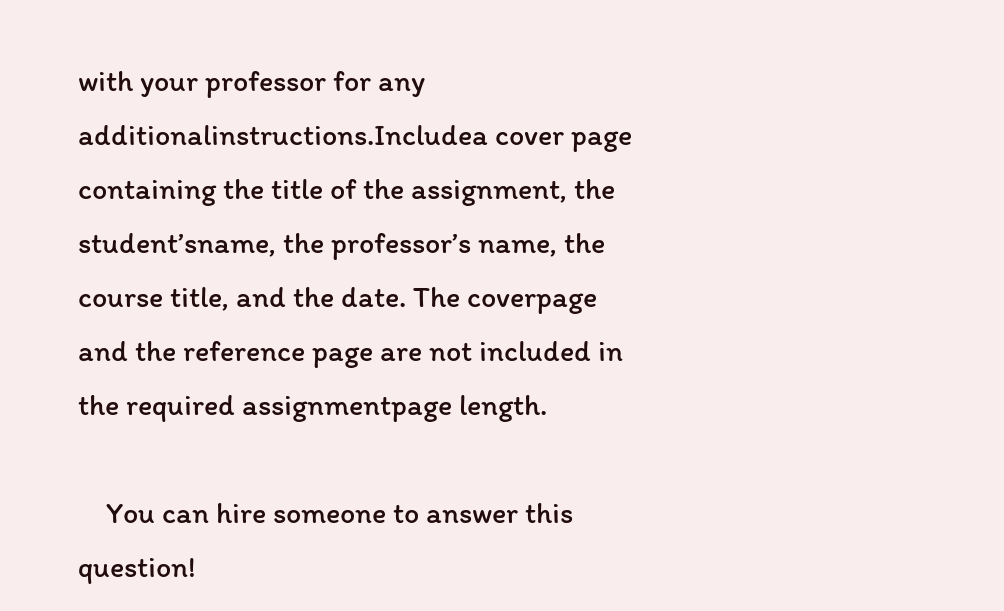with your professor for any additionalinstructions.Includea cover page containing the title of the assignment, the student’sname, the professor’s name, the course title, and the date. The coverpage and the reference page are not included in the required assignmentpage length.

    You can hire someone to answer this question!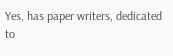Yes, has paper writers, dedicated to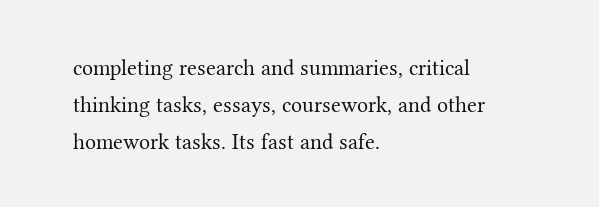completing research and summaries, critical thinking tasks, essays, coursework, and other homework tasks. Its fast and safe.